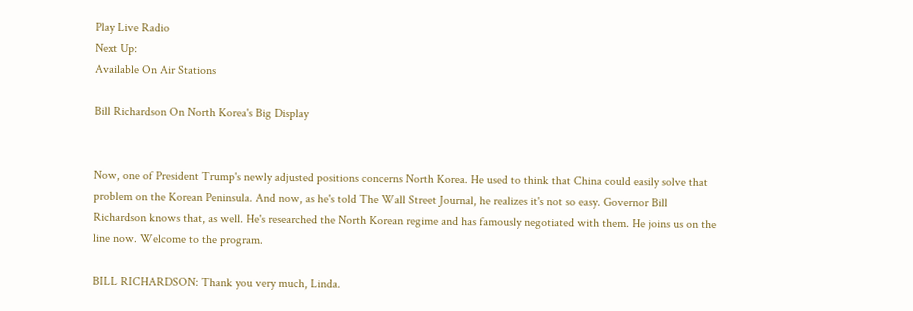Play Live Radio
Next Up:
Available On Air Stations

Bill Richardson On North Korea's Big Display


Now, one of President Trump's newly adjusted positions concerns North Korea. He used to think that China could easily solve that problem on the Korean Peninsula. And now, as he's told The Wall Street Journal, he realizes it's not so easy. Governor Bill Richardson knows that, as well. He's researched the North Korean regime and has famously negotiated with them. He joins us on the line now. Welcome to the program.

BILL RICHARDSON: Thank you very much, Linda.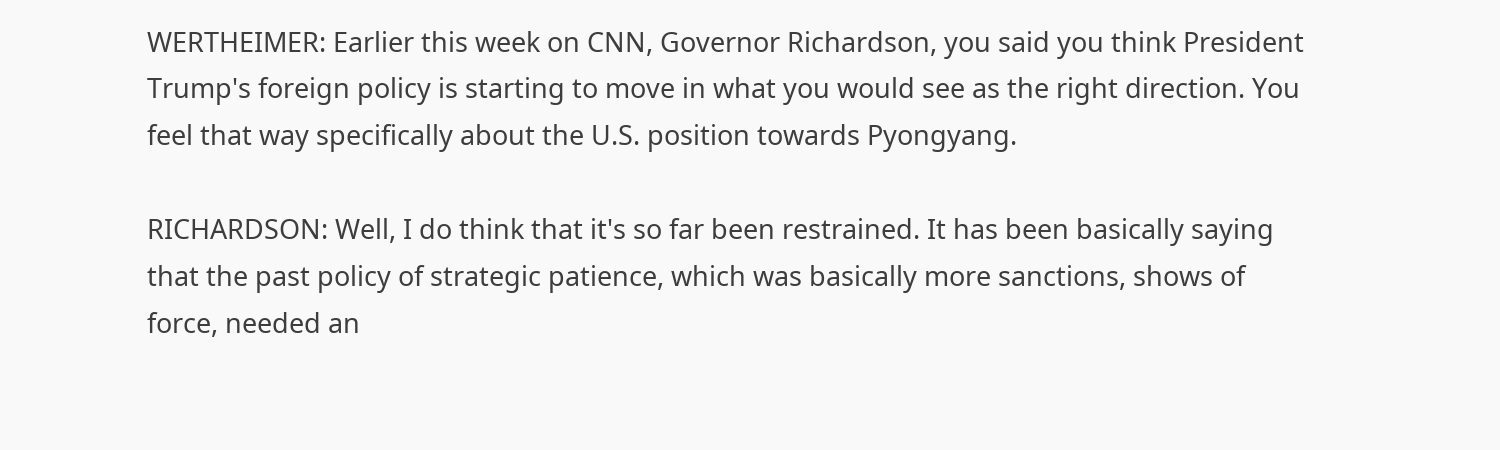WERTHEIMER: Earlier this week on CNN, Governor Richardson, you said you think President Trump's foreign policy is starting to move in what you would see as the right direction. You feel that way specifically about the U.S. position towards Pyongyang.

RICHARDSON: Well, I do think that it's so far been restrained. It has been basically saying that the past policy of strategic patience, which was basically more sanctions, shows of force, needed an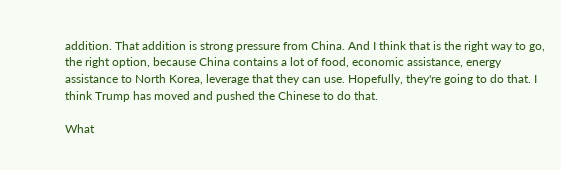addition. That addition is strong pressure from China. And I think that is the right way to go, the right option, because China contains a lot of food, economic assistance, energy assistance to North Korea, leverage that they can use. Hopefully, they're going to do that. I think Trump has moved and pushed the Chinese to do that.

What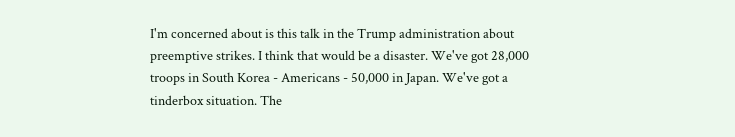I'm concerned about is this talk in the Trump administration about preemptive strikes. I think that would be a disaster. We've got 28,000 troops in South Korea - Americans - 50,000 in Japan. We've got a tinderbox situation. The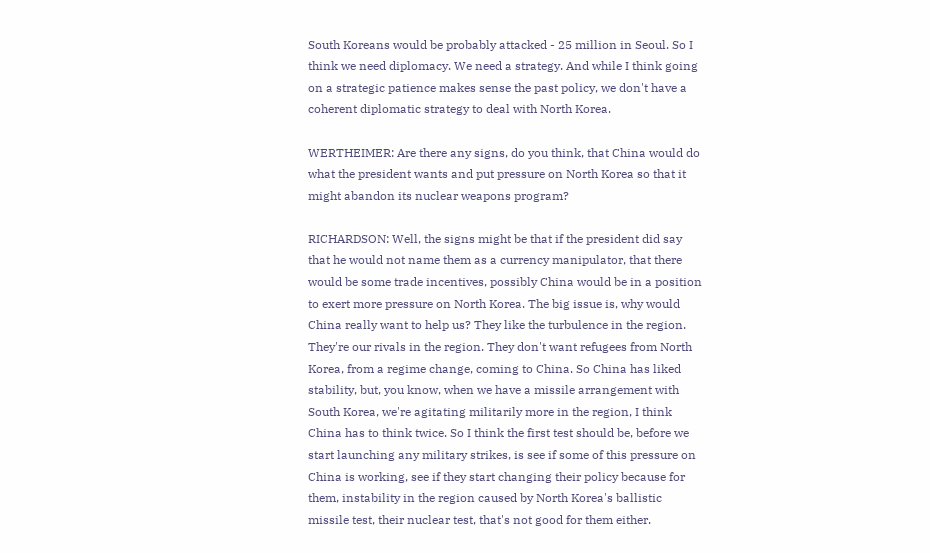South Koreans would be probably attacked - 25 million in Seoul. So I think we need diplomacy. We need a strategy. And while I think going on a strategic patience makes sense the past policy, we don't have a coherent diplomatic strategy to deal with North Korea.

WERTHEIMER: Are there any signs, do you think, that China would do what the president wants and put pressure on North Korea so that it might abandon its nuclear weapons program?

RICHARDSON: Well, the signs might be that if the president did say that he would not name them as a currency manipulator, that there would be some trade incentives, possibly China would be in a position to exert more pressure on North Korea. The big issue is, why would China really want to help us? They like the turbulence in the region. They're our rivals in the region. They don't want refugees from North Korea, from a regime change, coming to China. So China has liked stability, but, you know, when we have a missile arrangement with South Korea, we're agitating militarily more in the region, I think China has to think twice. So I think the first test should be, before we start launching any military strikes, is see if some of this pressure on China is working, see if they start changing their policy because for them, instability in the region caused by North Korea's ballistic missile test, their nuclear test, that's not good for them either.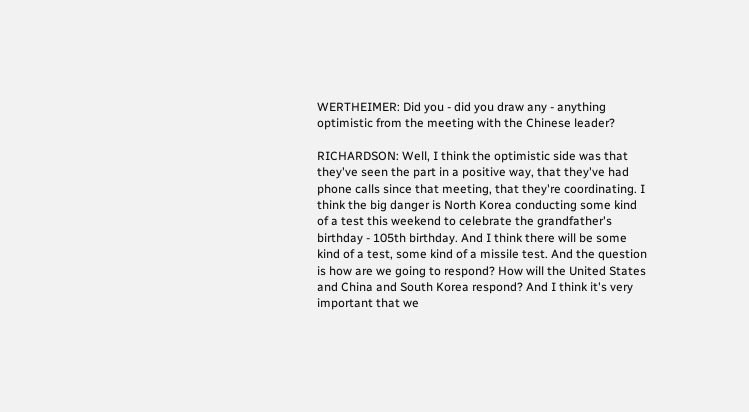WERTHEIMER: Did you - did you draw any - anything optimistic from the meeting with the Chinese leader?

RICHARDSON: Well, I think the optimistic side was that they've seen the part in a positive way, that they've had phone calls since that meeting, that they're coordinating. I think the big danger is North Korea conducting some kind of a test this weekend to celebrate the grandfather's birthday - 105th birthday. And I think there will be some kind of a test, some kind of a missile test. And the question is how are we going to respond? How will the United States and China and South Korea respond? And I think it's very important that we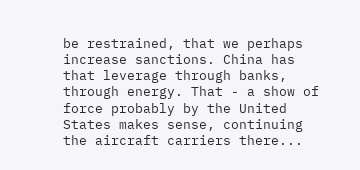be restrained, that we perhaps increase sanctions. China has that leverage through banks, through energy. That - a show of force probably by the United States makes sense, continuing the aircraft carriers there...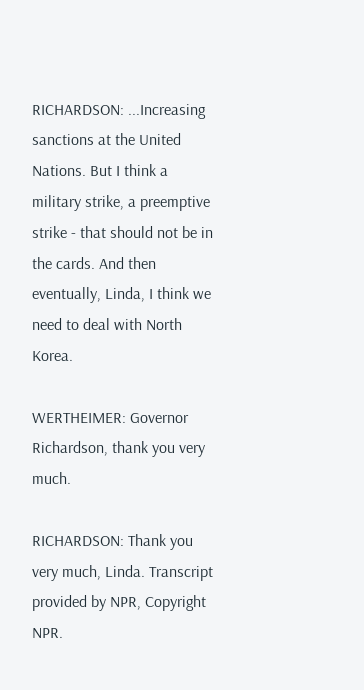RICHARDSON: ...Increasing sanctions at the United Nations. But I think a military strike, a preemptive strike - that should not be in the cards. And then eventually, Linda, I think we need to deal with North Korea.

WERTHEIMER: Governor Richardson, thank you very much.

RICHARDSON: Thank you very much, Linda. Transcript provided by NPR, Copyright NPR.